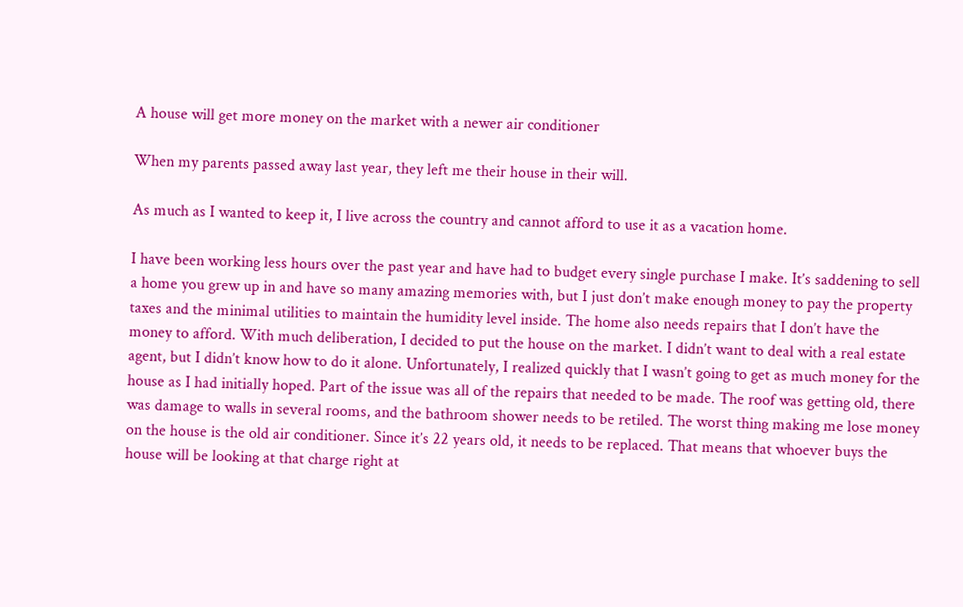A house will get more money on the market with a newer air conditioner

When my parents passed away last year, they left me their house in their will.

As much as I wanted to keep it, I live across the country and cannot afford to use it as a vacation home.

I have been working less hours over the past year and have had to budget every single purchase I make. It’s saddening to sell a home you grew up in and have so many amazing memories with, but I just don’t make enough money to pay the property taxes and the minimal utilities to maintain the humidity level inside. The home also needs repairs that I don’t have the money to afford. With much deliberation, I decided to put the house on the market. I didn’t want to deal with a real estate agent, but I didn’t know how to do it alone. Unfortunately, I realized quickly that I wasn’t going to get as much money for the house as I had initially hoped. Part of the issue was all of the repairs that needed to be made. The roof was getting old, there was damage to walls in several rooms, and the bathroom shower needs to be retiled. The worst thing making me lose money on the house is the old air conditioner. Since it’s 22 years old, it needs to be replaced. That means that whoever buys the house will be looking at that charge right at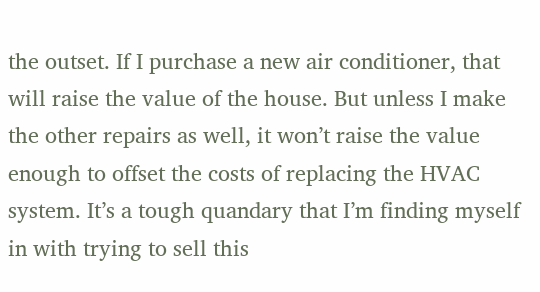the outset. If I purchase a new air conditioner, that will raise the value of the house. But unless I make the other repairs as well, it won’t raise the value enough to offset the costs of replacing the HVAC system. It’s a tough quandary that I’m finding myself in with trying to sell this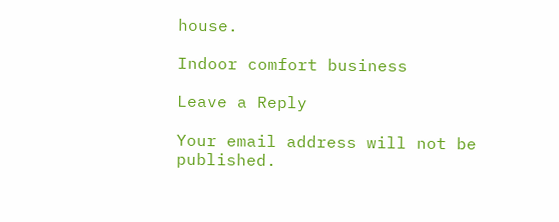house.

Indoor comfort business

Leave a Reply

Your email address will not be published.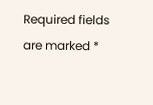Required fields are marked *